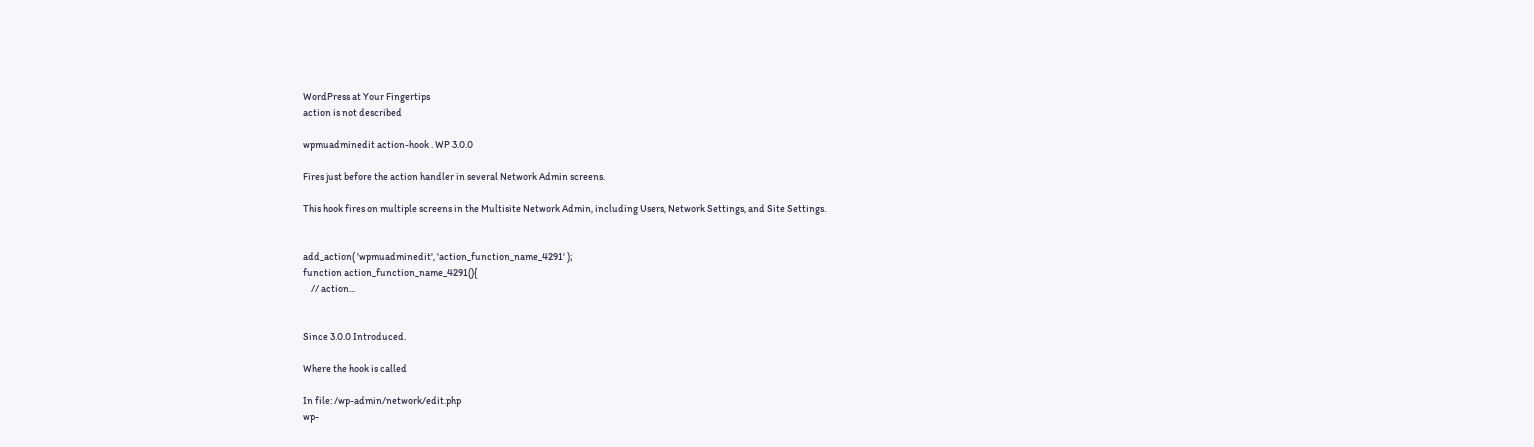WordPress at Your Fingertips
action is not described

wpmuadminedit action-hook . WP 3.0.0

Fires just before the action handler in several Network Admin screens.

This hook fires on multiple screens in the Multisite Network Admin, including Users, Network Settings, and Site Settings.


add_action( 'wpmuadminedit', 'action_function_name_4291' );
function action_function_name_4291(){
    // action...


Since 3.0.0 Introduced.

Where the hook is called

In file: /wp-admin/network/edit.php
wp-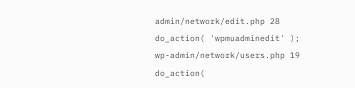admin/network/edit.php 28
do_action( 'wpmuadminedit' );
wp-admin/network/users.php 19
do_action(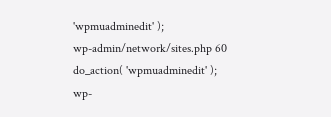'wpmuadminedit' );
wp-admin/network/sites.php 60
do_action( 'wpmuadminedit' );
wp-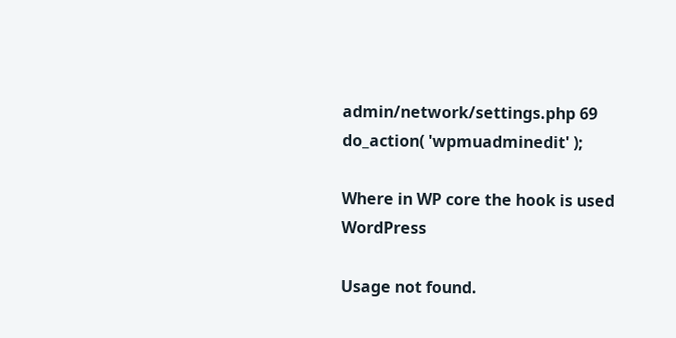admin/network/settings.php 69
do_action( 'wpmuadminedit' );

Where in WP core the hook is used WordPress

Usage not found.